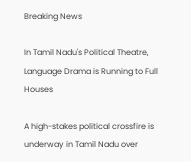Breaking News

In Tamil Nadu's Political Theatre, Language Drama is Running to Full Houses

A high-stakes political crossfire is underway in Tamil Nadu over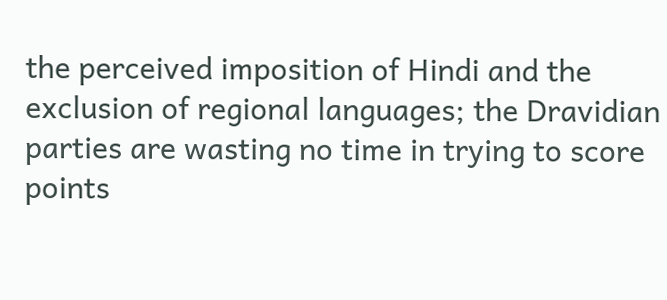the perceived imposition of Hindi and the exclusion of regional languages; the Dravidian parties are wasting no time in trying to score points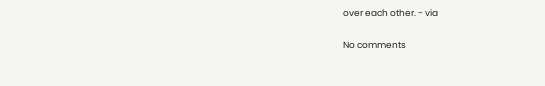over each other. - via

No comments